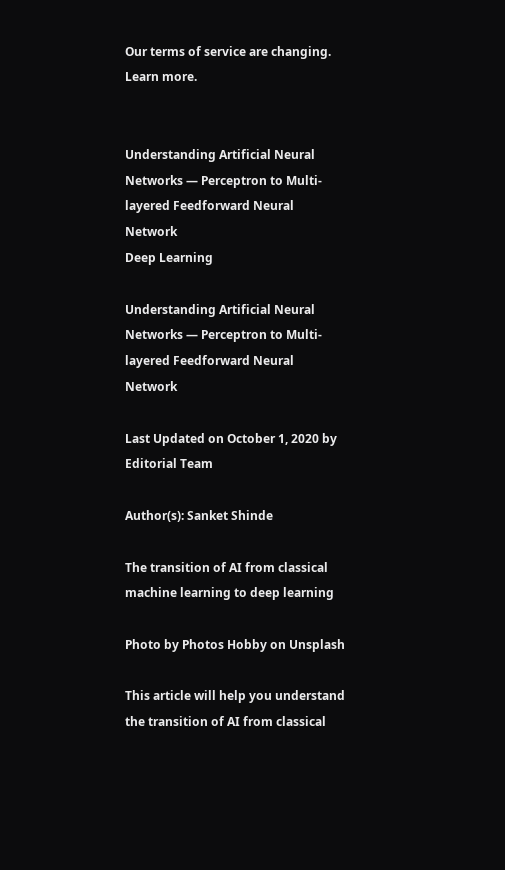Our terms of service are changing. Learn more.


Understanding Artificial Neural Networks — Perceptron to Multi-layered Feedforward Neural Network
Deep Learning

Understanding Artificial Neural Networks — Perceptron to Multi-layered Feedforward Neural Network

Last Updated on October 1, 2020 by Editorial Team

Author(s): Sanket Shinde

The transition of AI from classical machine learning to deep learning

Photo by Photos Hobby on Unsplash

This article will help you understand the transition of AI from classical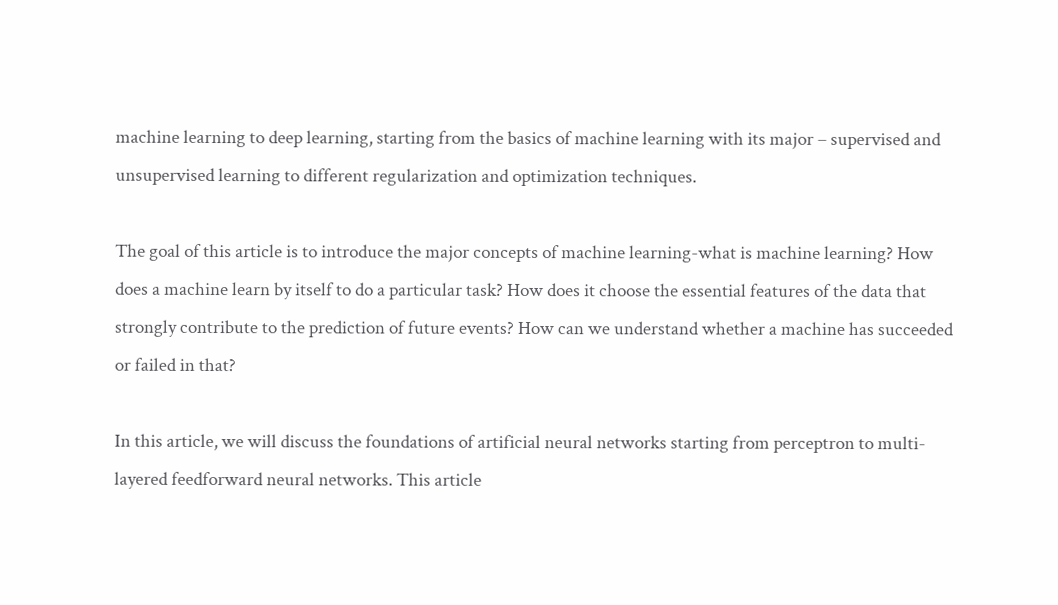machine learning to deep learning, starting from the basics of machine learning with its major – supervised and unsupervised learning to different regularization and optimization techniques.

The goal of this article is to introduce the major concepts of machine learning-what is machine learning? How does a machine learn by itself to do a particular task? How does it choose the essential features of the data that strongly contribute to the prediction of future events? How can we understand whether a machine has succeeded or failed in that?

In this article, we will discuss the foundations of artificial neural networks starting from perceptron to multi-layered feedforward neural networks. This article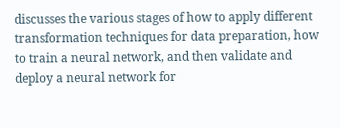discusses the various stages of how to apply different transformation techniques for data preparation, how to train a neural network, and then validate and deploy a neural network for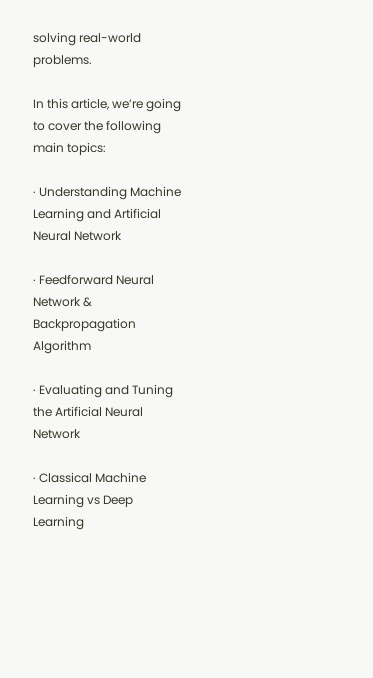solving real-world problems.

In this article, we’re going to cover the following main topics:

· Understanding Machine Learning and Artificial Neural Network

· Feedforward Neural Network & Backpropagation Algorithm

· Evaluating and Tuning the Artificial Neural Network

· Classical Machine Learning vs Deep Learning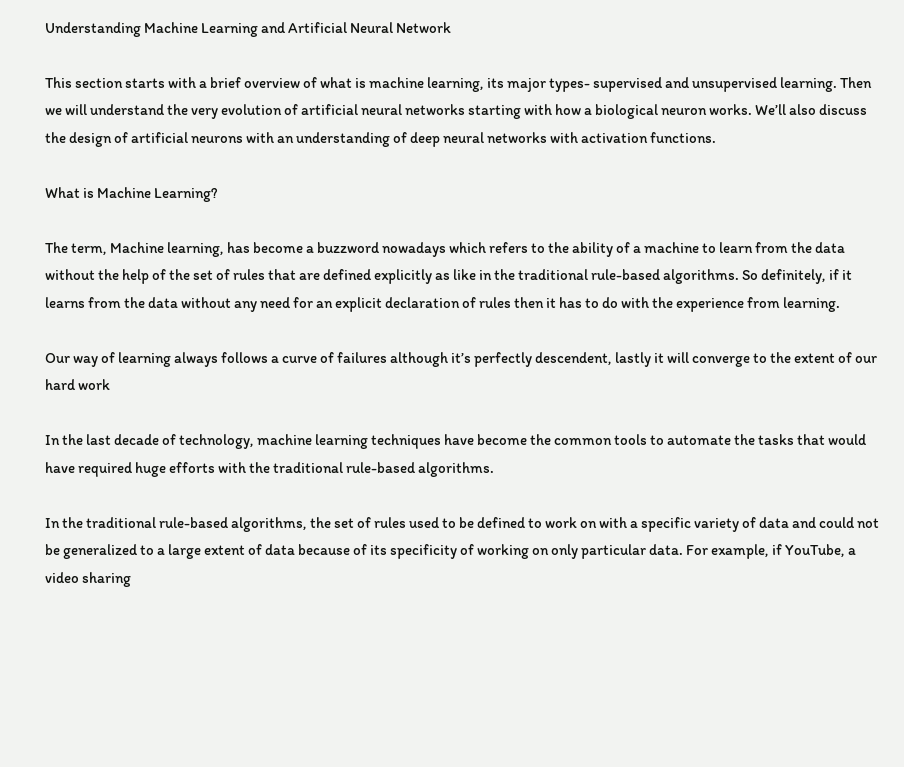Understanding Machine Learning and Artificial Neural Network

This section starts with a brief overview of what is machine learning, its major types- supervised and unsupervised learning. Then we will understand the very evolution of artificial neural networks starting with how a biological neuron works. We’ll also discuss the design of artificial neurons with an understanding of deep neural networks with activation functions.

What is Machine Learning?

The term, Machine learning, has become a buzzword nowadays which refers to the ability of a machine to learn from the data without the help of the set of rules that are defined explicitly as like in the traditional rule-based algorithms. So definitely, if it learns from the data without any need for an explicit declaration of rules then it has to do with the experience from learning.

Our way of learning always follows a curve of failures although it’s perfectly descendent, lastly it will converge to the extent of our hard work

In the last decade of technology, machine learning techniques have become the common tools to automate the tasks that would have required huge efforts with the traditional rule-based algorithms.

In the traditional rule-based algorithms, the set of rules used to be defined to work on with a specific variety of data and could not be generalized to a large extent of data because of its specificity of working on only particular data. For example, if YouTube, a video sharing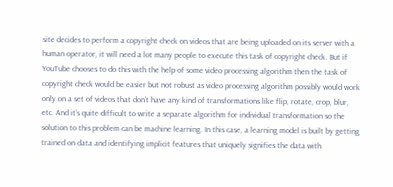site decides to perform a copyright check on videos that are being uploaded on its server with a human operator, it will need a lot many people to execute this task of copyright check. But if YouTube chooses to do this with the help of some video processing algorithm then the task of copyright check would be easier but not robust as video processing algorithm possibly would work only on a set of videos that don’t have any kind of transformations like flip, rotate, crop, blur, etc. And it’s quite difficult to write a separate algorithm for individual transformation so the solution to this problem can be machine learning. In this case, a learning model is built by getting trained on data and identifying implicit features that uniquely signifies the data with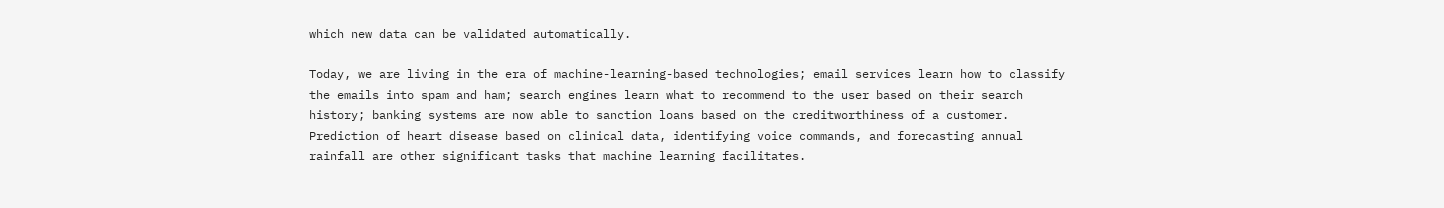which new data can be validated automatically.

Today, we are living in the era of machine-learning-based technologies; email services learn how to classify the emails into spam and ham; search engines learn what to recommend to the user based on their search history; banking systems are now able to sanction loans based on the creditworthiness of a customer. Prediction of heart disease based on clinical data, identifying voice commands, and forecasting annual rainfall are other significant tasks that machine learning facilitates.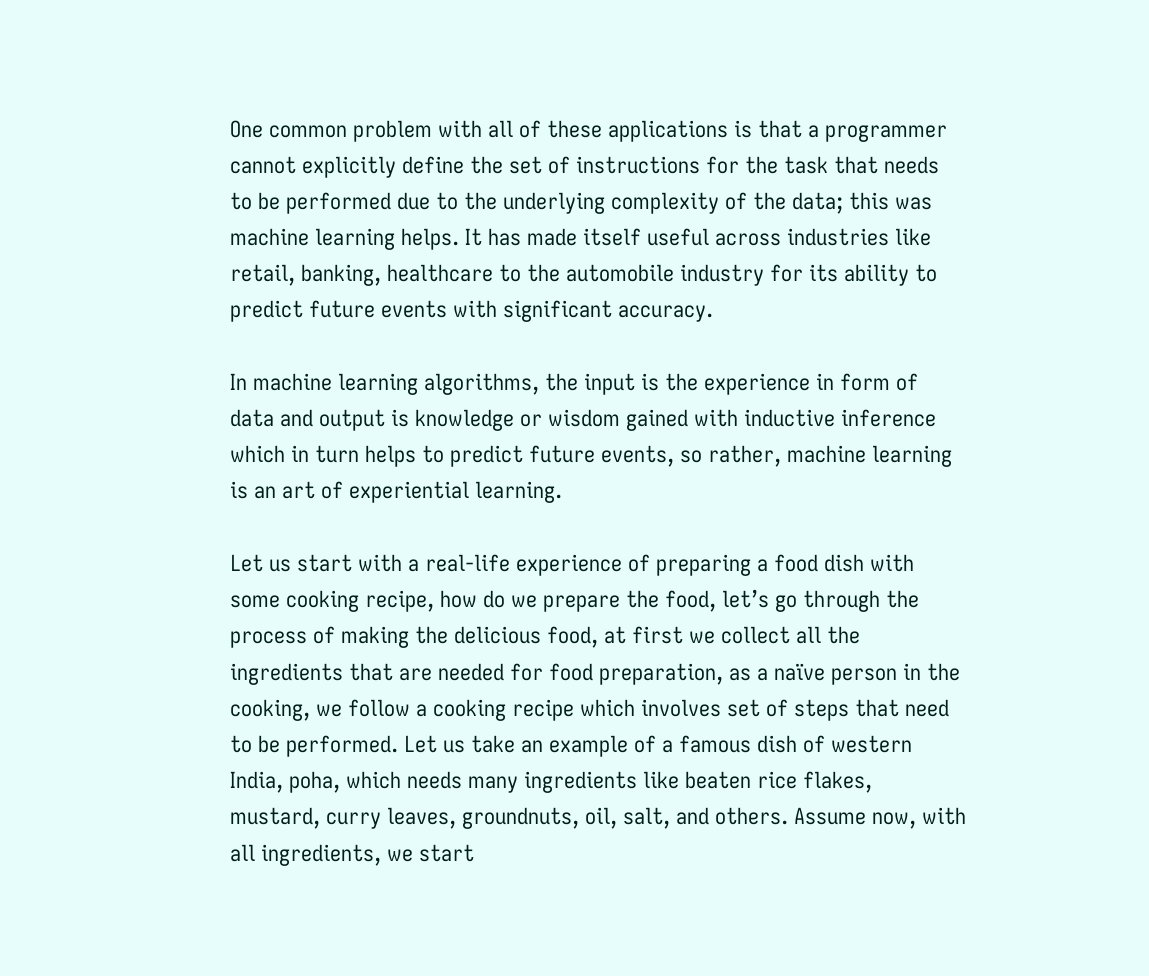One common problem with all of these applications is that a programmer cannot explicitly define the set of instructions for the task that needs to be performed due to the underlying complexity of the data; this was machine learning helps. It has made itself useful across industries like retail, banking, healthcare to the automobile industry for its ability to predict future events with significant accuracy.

In machine learning algorithms, the input is the experience in form of data and output is knowledge or wisdom gained with inductive inference which in turn helps to predict future events, so rather, machine learning is an art of experiential learning.

Let us start with a real-life experience of preparing a food dish with some cooking recipe, how do we prepare the food, let’s go through the process of making the delicious food, at first we collect all the ingredients that are needed for food preparation, as a naïve person in the cooking, we follow a cooking recipe which involves set of steps that need to be performed. Let us take an example of a famous dish of western India, poha, which needs many ingredients like beaten rice flakes, mustard, curry leaves, groundnuts, oil, salt, and others. Assume now, with all ingredients, we start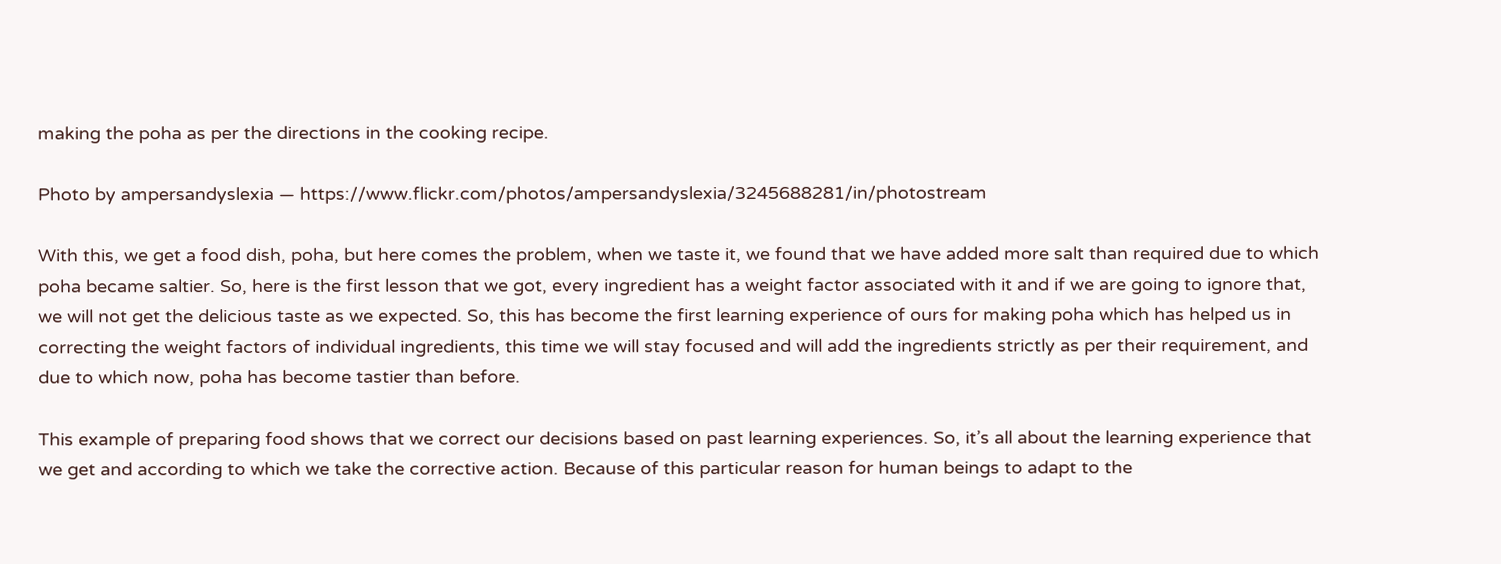making the poha as per the directions in the cooking recipe.

Photo by ampersandyslexia — https://www.flickr.com/photos/ampersandyslexia/3245688281/in/photostream

With this, we get a food dish, poha, but here comes the problem, when we taste it, we found that we have added more salt than required due to which poha became saltier. So, here is the first lesson that we got, every ingredient has a weight factor associated with it and if we are going to ignore that, we will not get the delicious taste as we expected. So, this has become the first learning experience of ours for making poha which has helped us in correcting the weight factors of individual ingredients, this time we will stay focused and will add the ingredients strictly as per their requirement, and due to which now, poha has become tastier than before.

This example of preparing food shows that we correct our decisions based on past learning experiences. So, it’s all about the learning experience that we get and according to which we take the corrective action. Because of this particular reason for human beings to adapt to the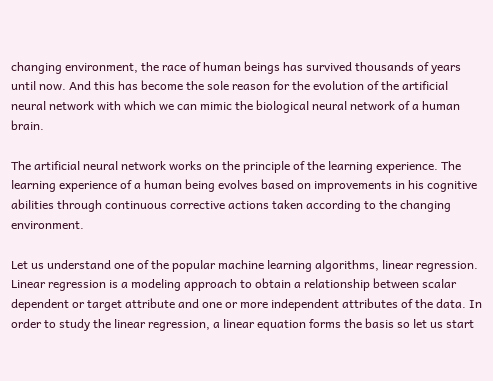changing environment, the race of human beings has survived thousands of years until now. And this has become the sole reason for the evolution of the artificial neural network with which we can mimic the biological neural network of a human brain.

The artificial neural network works on the principle of the learning experience. The learning experience of a human being evolves based on improvements in his cognitive abilities through continuous corrective actions taken according to the changing environment.

Let us understand one of the popular machine learning algorithms, linear regression. Linear regression is a modeling approach to obtain a relationship between scalar dependent or target attribute and one or more independent attributes of the data. In order to study the linear regression, a linear equation forms the basis so let us start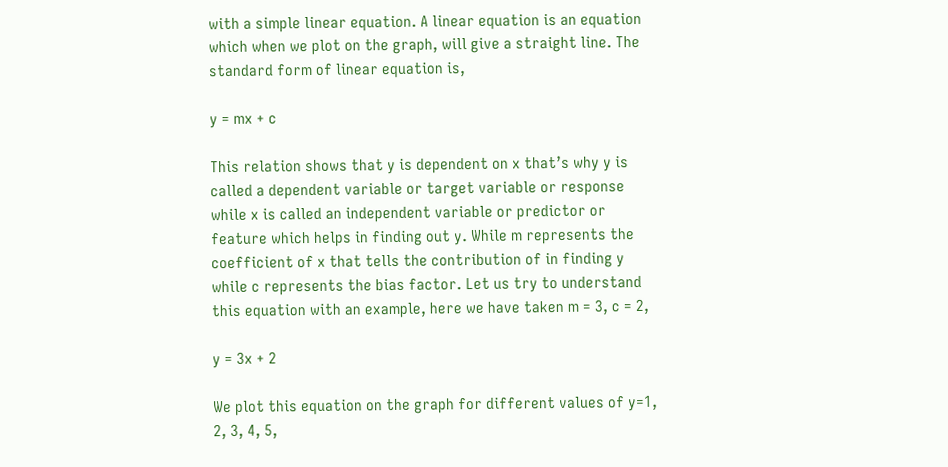with a simple linear equation. A linear equation is an equation which when we plot on the graph, will give a straight line. The standard form of linear equation is,

y = mx + c

This relation shows that y is dependent on x that’s why y is called a dependent variable or target variable or response while x is called an independent variable or predictor or feature which helps in finding out y. While m represents the coefficient of x that tells the contribution of in finding y while c represents the bias factor. Let us try to understand this equation with an example, here we have taken m = 3, c = 2,

y = 3x + 2

We plot this equation on the graph for different values of y=1, 2, 3, 4, 5,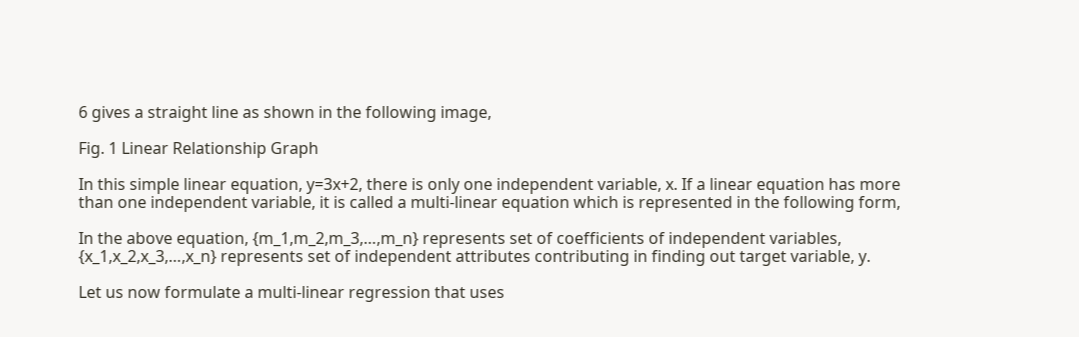6 gives a straight line as shown in the following image,

Fig. 1 Linear Relationship Graph

In this simple linear equation, y=3x+2, there is only one independent variable, x. If a linear equation has more than one independent variable, it is called a multi-linear equation which is represented in the following form,

In the above equation, {m_1,m_2,m_3,…,m_n} represents set of coefficients of independent variables, {x_1,x_2,x_3,…,x_n} represents set of independent attributes contributing in finding out target variable, y.

Let us now formulate a multi-linear regression that uses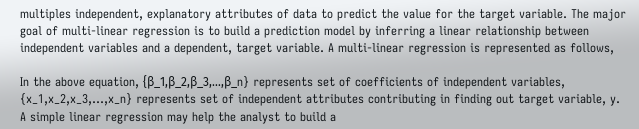multiples independent, explanatory attributes of data to predict the value for the target variable. The major goal of multi-linear regression is to build a prediction model by inferring a linear relationship between independent variables and a dependent, target variable. A multi-linear regression is represented as follows,

In the above equation, {β_1,β_2,β_3,…,β_n} represents set of coefficients of independent variables, {x_1,x_2,x_3,…,x_n} represents set of independent attributes contributing in finding out target variable, y.
A simple linear regression may help the analyst to build a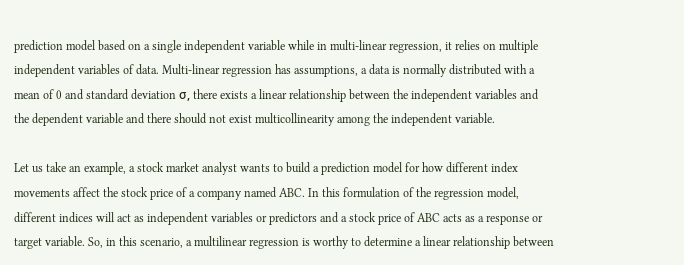prediction model based on a single independent variable while in multi-linear regression, it relies on multiple independent variables of data. Multi-linear regression has assumptions, a data is normally distributed with a mean of 0 and standard deviation σ, there exists a linear relationship between the independent variables and the dependent variable and there should not exist multicollinearity among the independent variable.

Let us take an example, a stock market analyst wants to build a prediction model for how different index movements affect the stock price of a company named ABC. In this formulation of the regression model, different indices will act as independent variables or predictors and a stock price of ABC acts as a response or target variable. So, in this scenario, a multilinear regression is worthy to determine a linear relationship between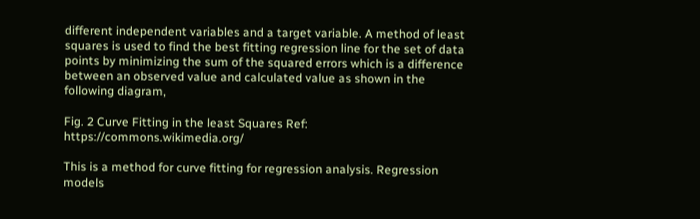different independent variables and a target variable. A method of least squares is used to find the best fitting regression line for the set of data points by minimizing the sum of the squared errors which is a difference between an observed value and calculated value as shown in the following diagram,

Fig. 2 Curve Fitting in the least Squares Ref: https://commons.wikimedia.org/

This is a method for curve fitting for regression analysis. Regression models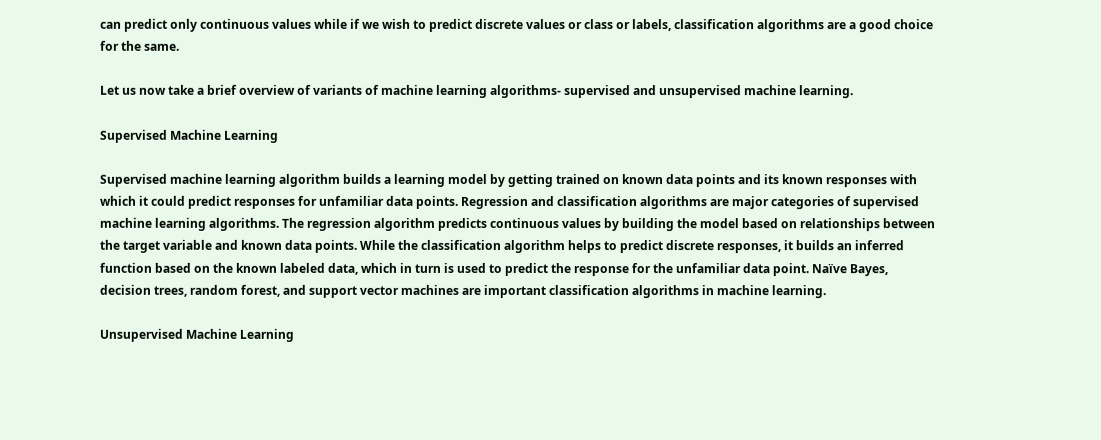can predict only continuous values while if we wish to predict discrete values or class or labels, classification algorithms are a good choice for the same.

Let us now take a brief overview of variants of machine learning algorithms- supervised and unsupervised machine learning.

Supervised Machine Learning

Supervised machine learning algorithm builds a learning model by getting trained on known data points and its known responses with which it could predict responses for unfamiliar data points. Regression and classification algorithms are major categories of supervised machine learning algorithms. The regression algorithm predicts continuous values by building the model based on relationships between the target variable and known data points. While the classification algorithm helps to predict discrete responses, it builds an inferred function based on the known labeled data, which in turn is used to predict the response for the unfamiliar data point. Naïve Bayes, decision trees, random forest, and support vector machines are important classification algorithms in machine learning.

Unsupervised Machine Learning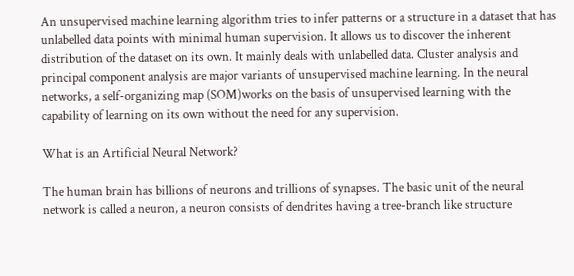An unsupervised machine learning algorithm tries to infer patterns or a structure in a dataset that has unlabelled data points with minimal human supervision. It allows us to discover the inherent distribution of the dataset on its own. It mainly deals with unlabelled data. Cluster analysis and principal component analysis are major variants of unsupervised machine learning. In the neural networks, a self-organizing map (SOM)works on the basis of unsupervised learning with the capability of learning on its own without the need for any supervision.

What is an Artificial Neural Network?

The human brain has billions of neurons and trillions of synapses. The basic unit of the neural network is called a neuron, a neuron consists of dendrites having a tree-branch like structure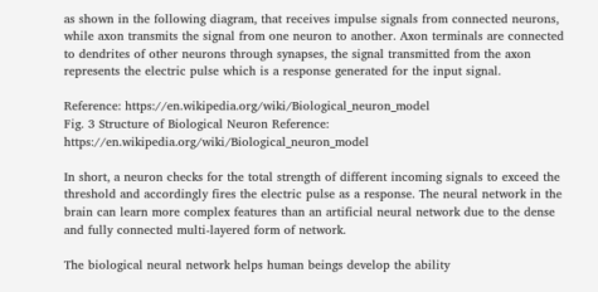as shown in the following diagram, that receives impulse signals from connected neurons, while axon transmits the signal from one neuron to another. Axon terminals are connected to dendrites of other neurons through synapses, the signal transmitted from the axon represents the electric pulse which is a response generated for the input signal.

Reference: https://en.wikipedia.org/wiki/Biological_neuron_model
Fig. 3 Structure of Biological Neuron Reference: https://en.wikipedia.org/wiki/Biological_neuron_model

In short, a neuron checks for the total strength of different incoming signals to exceed the threshold and accordingly fires the electric pulse as a response. The neural network in the brain can learn more complex features than an artificial neural network due to the dense and fully connected multi-layered form of network.

The biological neural network helps human beings develop the ability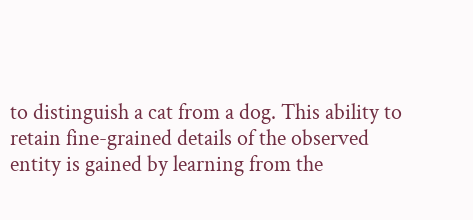to distinguish a cat from a dog. This ability to retain fine-grained details of the observed entity is gained by learning from the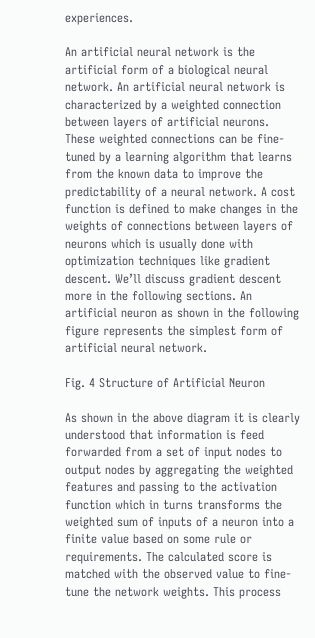experiences.

An artificial neural network is the artificial form of a biological neural network. An artificial neural network is characterized by a weighted connection between layers of artificial neurons. These weighted connections can be fine-tuned by a learning algorithm that learns from the known data to improve the predictability of a neural network. A cost function is defined to make changes in the weights of connections between layers of neurons which is usually done with optimization techniques like gradient descent. We’ll discuss gradient descent more in the following sections. An artificial neuron as shown in the following figure represents the simplest form of artificial neural network.

Fig. 4 Structure of Artificial Neuron

As shown in the above diagram it is clearly understood that information is feed forwarded from a set of input nodes to output nodes by aggregating the weighted features and passing to the activation function which in turns transforms the weighted sum of inputs of a neuron into a finite value based on some rule or requirements. The calculated score is matched with the observed value to fine-tune the network weights. This process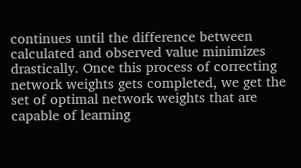continues until the difference between calculated and observed value minimizes drastically. Once this process of correcting network weights gets completed, we get the set of optimal network weights that are capable of learning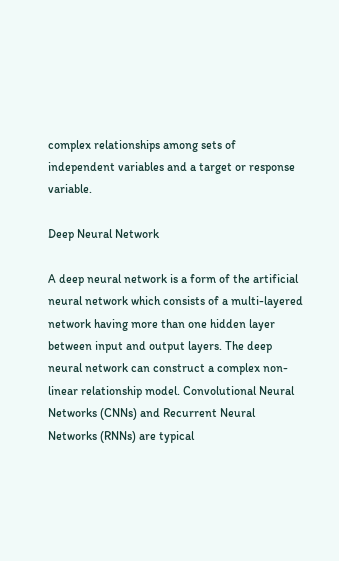complex relationships among sets of independent variables and a target or response variable.

Deep Neural Network

A deep neural network is a form of the artificial neural network which consists of a multi-layered network having more than one hidden layer between input and output layers. The deep neural network can construct a complex non-linear relationship model. Convolutional Neural Networks (CNNs) and Recurrent Neural Networks (RNNs) are typical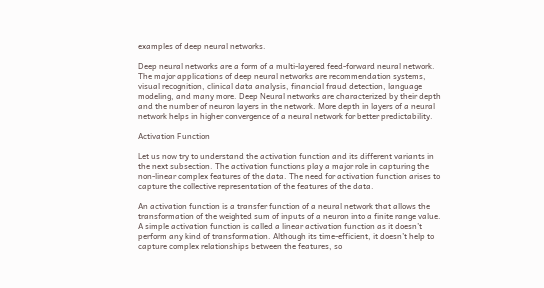examples of deep neural networks.

Deep neural networks are a form of a multi-layered feed-forward neural network. The major applications of deep neural networks are recommendation systems, visual recognition, clinical data analysis, financial fraud detection, language modeling, and many more. Deep Neural networks are characterized by their depth and the number of neuron layers in the network. More depth in layers of a neural network helps in higher convergence of a neural network for better predictability.

Activation Function

Let us now try to understand the activation function and its different variants in the next subsection. The activation functions play a major role in capturing the non-linear complex features of the data. The need for activation function arises to capture the collective representation of the features of the data.

An activation function is a transfer function of a neural network that allows the transformation of the weighted sum of inputs of a neuron into a finite range value. A simple activation function is called a linear activation function as it doesn’t perform any kind of transformation. Although its time-efficient, it doesn’t help to capture complex relationships between the features, so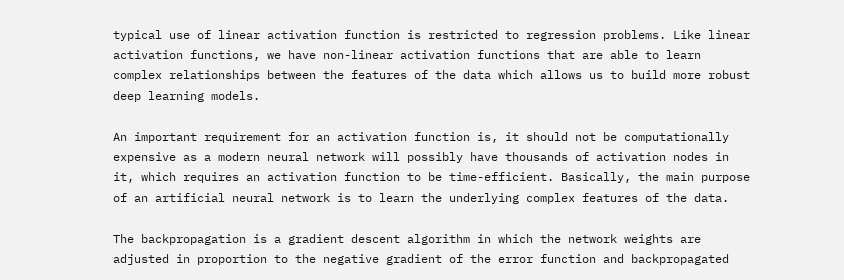typical use of linear activation function is restricted to regression problems. Like linear activation functions, we have non-linear activation functions that are able to learn complex relationships between the features of the data which allows us to build more robust deep learning models.

An important requirement for an activation function is, it should not be computationally expensive as a modern neural network will possibly have thousands of activation nodes in it, which requires an activation function to be time-efficient. Basically, the main purpose of an artificial neural network is to learn the underlying complex features of the data.

The backpropagation is a gradient descent algorithm in which the network weights are adjusted in proportion to the negative gradient of the error function and backpropagated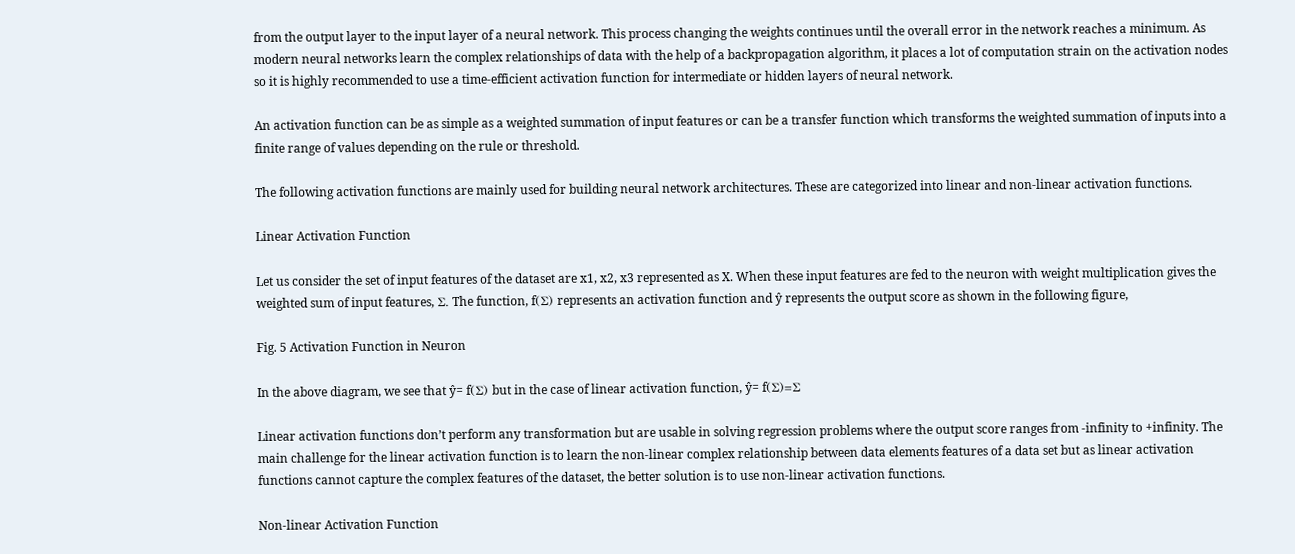from the output layer to the input layer of a neural network. This process changing the weights continues until the overall error in the network reaches a minimum. As modern neural networks learn the complex relationships of data with the help of a backpropagation algorithm, it places a lot of computation strain on the activation nodes so it is highly recommended to use a time-efficient activation function for intermediate or hidden layers of neural network.

An activation function can be as simple as a weighted summation of input features or can be a transfer function which transforms the weighted summation of inputs into a finite range of values depending on the rule or threshold.

The following activation functions are mainly used for building neural network architectures. These are categorized into linear and non-linear activation functions.

Linear Activation Function

Let us consider the set of input features of the dataset are x1, x2, x3 represented as X. When these input features are fed to the neuron with weight multiplication gives the weighted sum of input features, Σ. The function, f(Σ) represents an activation function and ŷ represents the output score as shown in the following figure,

Fig. 5 Activation Function in Neuron

In the above diagram, we see that ŷ= f(Σ) but in the case of linear activation function, ŷ= f(Σ)=Σ

Linear activation functions don’t perform any transformation but are usable in solving regression problems where the output score ranges from -infinity to +infinity. The main challenge for the linear activation function is to learn the non-linear complex relationship between data elements features of a data set but as linear activation functions cannot capture the complex features of the dataset, the better solution is to use non-linear activation functions.

Non-linear Activation Function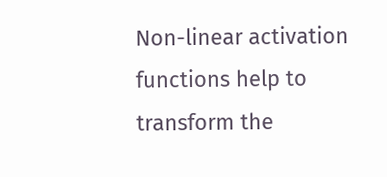Non-linear activation functions help to transform the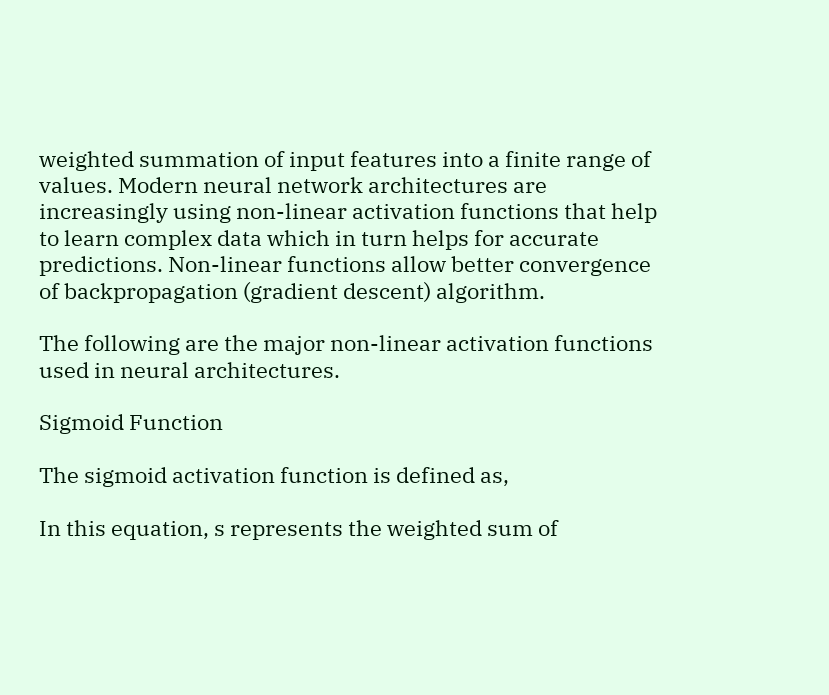weighted summation of input features into a finite range of values. Modern neural network architectures are increasingly using non-linear activation functions that help to learn complex data which in turn helps for accurate predictions. Non-linear functions allow better convergence of backpropagation (gradient descent) algorithm.

The following are the major non-linear activation functions used in neural architectures.

Sigmoid Function

The sigmoid activation function is defined as,

In this equation, s represents the weighted sum of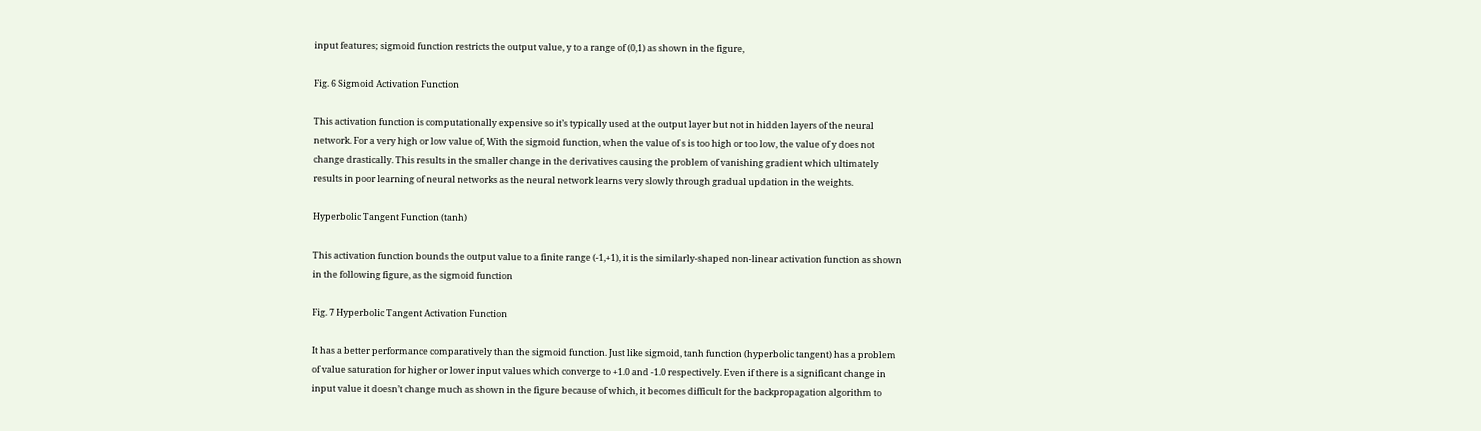input features; sigmoid function restricts the output value, y to a range of (0,1) as shown in the figure,

Fig. 6 Sigmoid Activation Function

This activation function is computationally expensive so it’s typically used at the output layer but not in hidden layers of the neural network. For a very high or low value of, With the sigmoid function, when the value of s is too high or too low, the value of y does not change drastically. This results in the smaller change in the derivatives causing the problem of vanishing gradient which ultimately results in poor learning of neural networks as the neural network learns very slowly through gradual updation in the weights.

Hyperbolic Tangent Function (tanh)

This activation function bounds the output value to a finite range (-1,+1), it is the similarly-shaped non-linear activation function as shown in the following figure, as the sigmoid function

Fig. 7 Hyperbolic Tangent Activation Function

It has a better performance comparatively than the sigmoid function. Just like sigmoid, tanh function (hyperbolic tangent) has a problem of value saturation for higher or lower input values which converge to +1.0 and -1.0 respectively. Even if there is a significant change in input value it doesn’t change much as shown in the figure because of which, it becomes difficult for the backpropagation algorithm to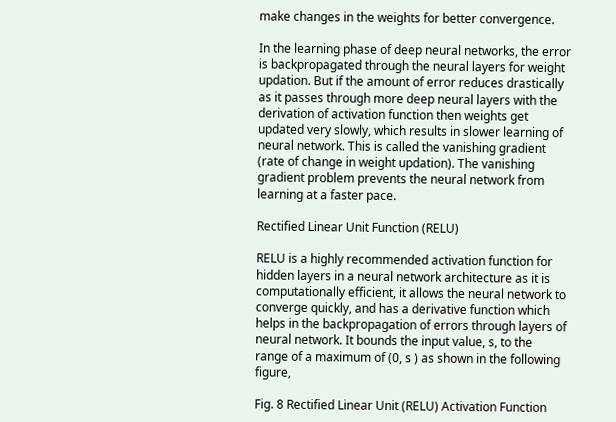make changes in the weights for better convergence.

In the learning phase of deep neural networks, the error is backpropagated through the neural layers for weight updation. But if the amount of error reduces drastically as it passes through more deep neural layers with the derivation of activation function then weights get updated very slowly, which results in slower learning of neural network. This is called the vanishing gradient (rate of change in weight updation). The vanishing gradient problem prevents the neural network from learning at a faster pace.

Rectified Linear Unit Function (RELU)

RELU is a highly recommended activation function for hidden layers in a neural network architecture as it is computationally efficient, it allows the neural network to converge quickly, and has a derivative function which helps in the backpropagation of errors through layers of neural network. It bounds the input value, s, to the range of a maximum of (0, s ) as shown in the following figure,

Fig. 8 Rectified Linear Unit (RELU) Activation Function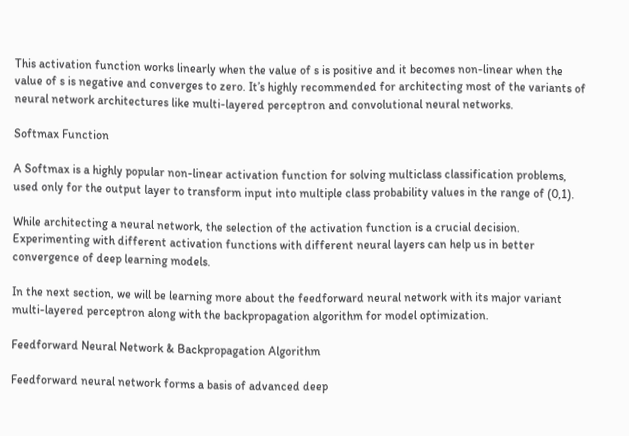This activation function works linearly when the value of s is positive and it becomes non-linear when the value of s is negative and converges to zero. It’s highly recommended for architecting most of the variants of neural network architectures like multi-layered perceptron and convolutional neural networks.

Softmax Function

A Softmax is a highly popular non-linear activation function for solving multiclass classification problems, used only for the output layer to transform input into multiple class probability values in the range of (0,1).

While architecting a neural network, the selection of the activation function is a crucial decision. Experimenting with different activation functions with different neural layers can help us in better convergence of deep learning models.

In the next section, we will be learning more about the feedforward neural network with its major variant multi-layered perceptron along with the backpropagation algorithm for model optimization.

Feedforward Neural Network & Backpropagation Algorithm

Feedforward neural network forms a basis of advanced deep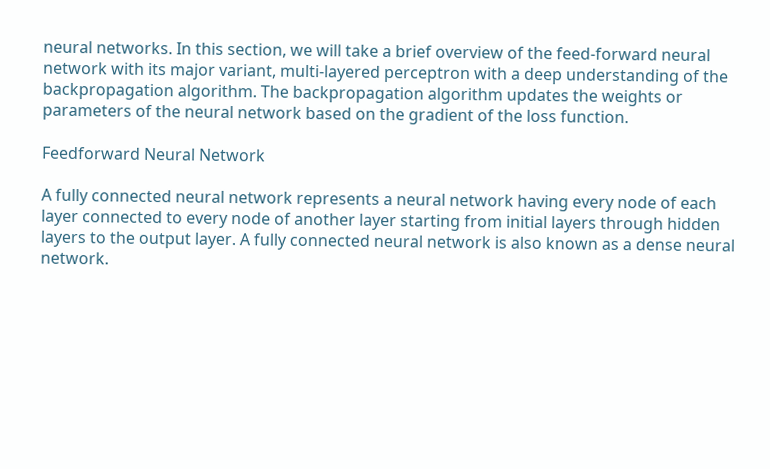neural networks. In this section, we will take a brief overview of the feed-forward neural network with its major variant, multi-layered perceptron with a deep understanding of the backpropagation algorithm. The backpropagation algorithm updates the weights or parameters of the neural network based on the gradient of the loss function.

Feedforward Neural Network

A fully connected neural network represents a neural network having every node of each layer connected to every node of another layer starting from initial layers through hidden layers to the output layer. A fully connected neural network is also known as a dense neural network.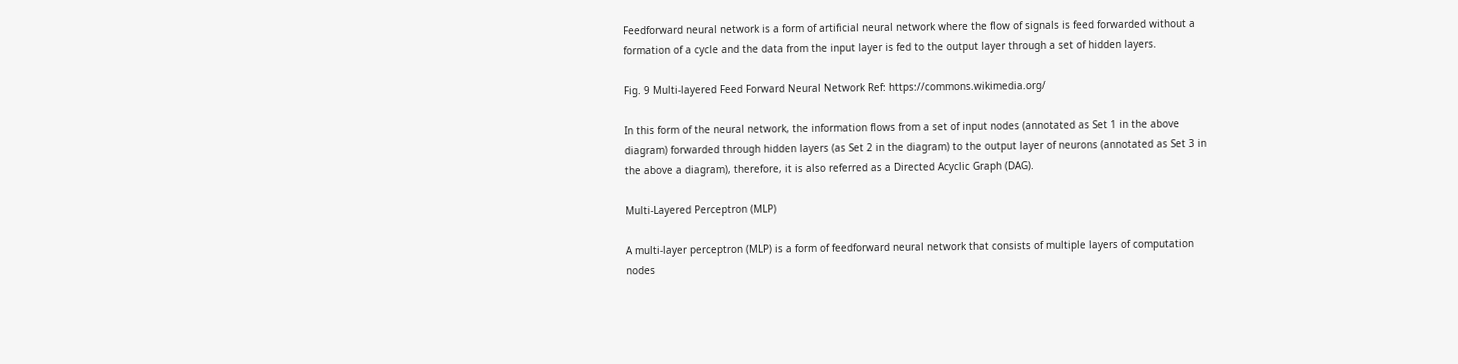Feedforward neural network is a form of artificial neural network where the flow of signals is feed forwarded without a formation of a cycle and the data from the input layer is fed to the output layer through a set of hidden layers.

Fig. 9 Multi-layered Feed Forward Neural Network Ref: https://commons.wikimedia.org/

In this form of the neural network, the information flows from a set of input nodes (annotated as Set 1 in the above diagram) forwarded through hidden layers (as Set 2 in the diagram) to the output layer of neurons (annotated as Set 3 in the above a diagram), therefore, it is also referred as a Directed Acyclic Graph (DAG).

Multi-Layered Perceptron (MLP)

A multi-layer perceptron (MLP) is a form of feedforward neural network that consists of multiple layers of computation nodes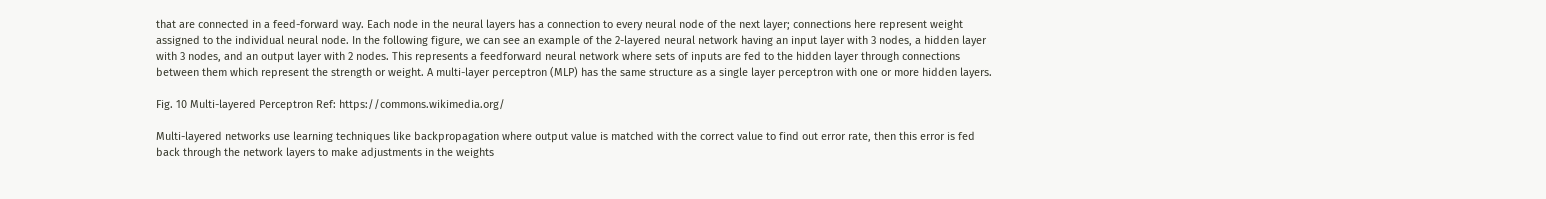that are connected in a feed-forward way. Each node in the neural layers has a connection to every neural node of the next layer; connections here represent weight assigned to the individual neural node. In the following figure, we can see an example of the 2-layered neural network having an input layer with 3 nodes, a hidden layer with 3 nodes, and an output layer with 2 nodes. This represents a feedforward neural network where sets of inputs are fed to the hidden layer through connections between them which represent the strength or weight. A multi-layer perceptron (MLP) has the same structure as a single layer perceptron with one or more hidden layers.

Fig. 10 Multi-layered Perceptron Ref: https://commons.wikimedia.org/

Multi-layered networks use learning techniques like backpropagation where output value is matched with the correct value to find out error rate, then this error is fed back through the network layers to make adjustments in the weights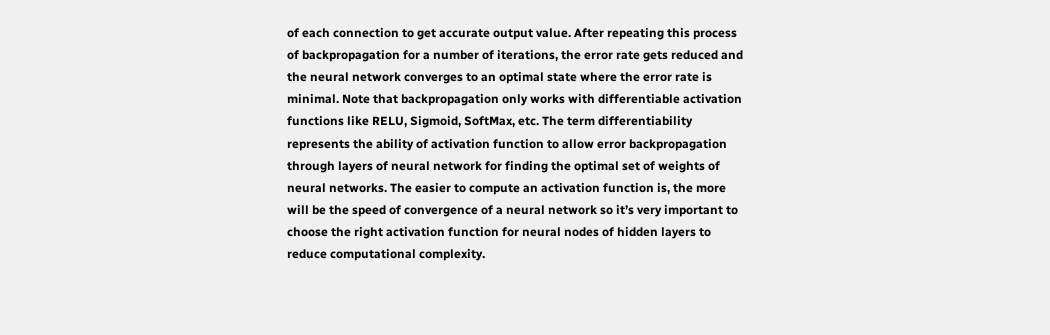of each connection to get accurate output value. After repeating this process of backpropagation for a number of iterations, the error rate gets reduced and the neural network converges to an optimal state where the error rate is minimal. Note that backpropagation only works with differentiable activation functions like RELU, Sigmoid, SoftMax, etc. The term differentiability represents the ability of activation function to allow error backpropagation through layers of neural network for finding the optimal set of weights of neural networks. The easier to compute an activation function is, the more will be the speed of convergence of a neural network so it’s very important to choose the right activation function for neural nodes of hidden layers to reduce computational complexity.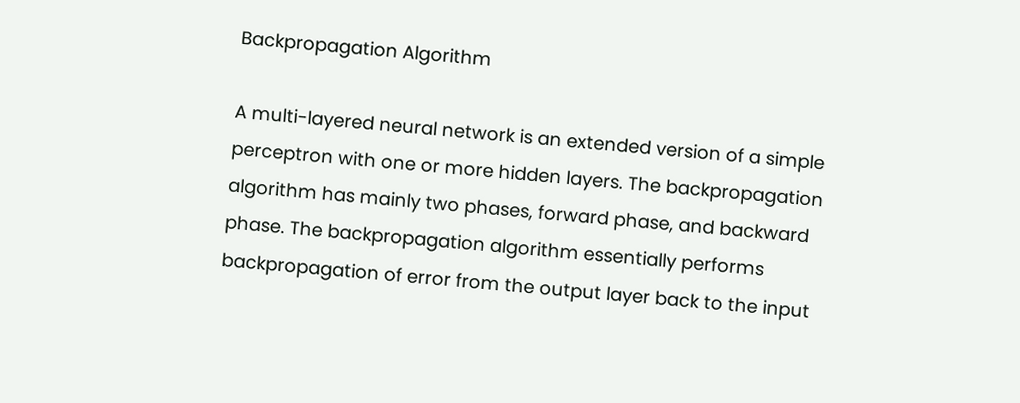Backpropagation Algorithm

A multi-layered neural network is an extended version of a simple perceptron with one or more hidden layers. The backpropagation algorithm has mainly two phases, forward phase, and backward phase. The backpropagation algorithm essentially performs backpropagation of error from the output layer back to the input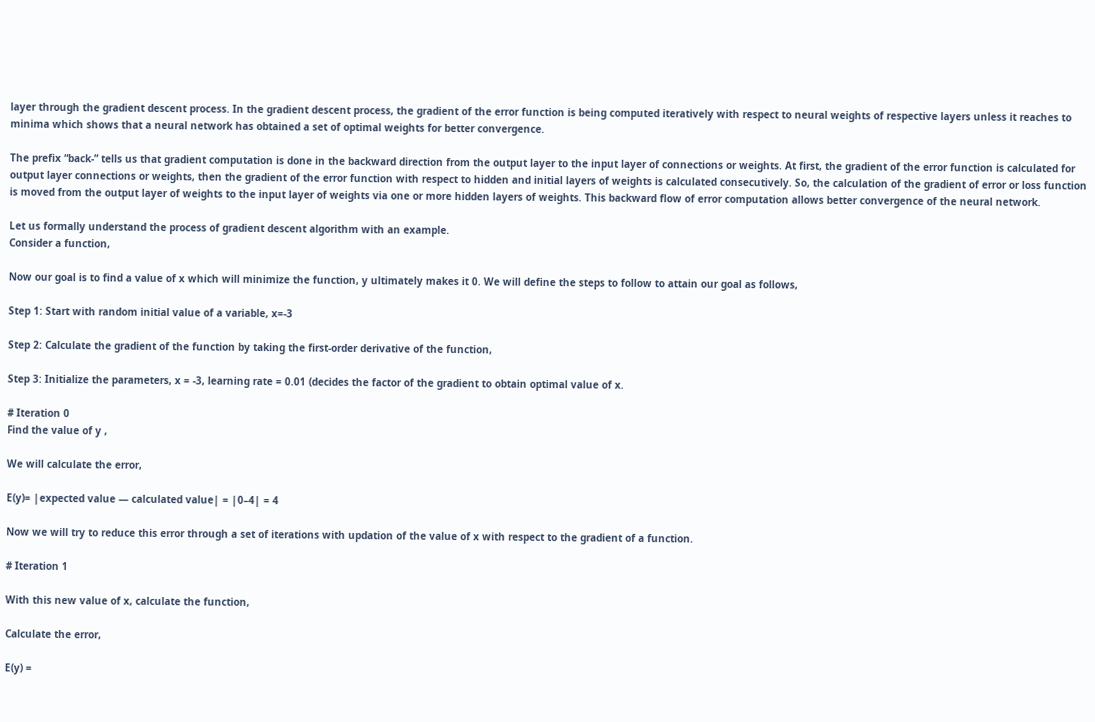layer through the gradient descent process. In the gradient descent process, the gradient of the error function is being computed iteratively with respect to neural weights of respective layers unless it reaches to minima which shows that a neural network has obtained a set of optimal weights for better convergence.

The prefix “back-” tells us that gradient computation is done in the backward direction from the output layer to the input layer of connections or weights. At first, the gradient of the error function is calculated for output layer connections or weights, then the gradient of the error function with respect to hidden and initial layers of weights is calculated consecutively. So, the calculation of the gradient of error or loss function is moved from the output layer of weights to the input layer of weights via one or more hidden layers of weights. This backward flow of error computation allows better convergence of the neural network.

Let us formally understand the process of gradient descent algorithm with an example.
Consider a function,

Now our goal is to find a value of x which will minimize the function, y ultimately makes it 0. We will define the steps to follow to attain our goal as follows,

Step 1: Start with random initial value of a variable, x=-3

Step 2: Calculate the gradient of the function by taking the first-order derivative of the function,

Step 3: Initialize the parameters, x = -3, learning rate = 0.01 (decides the factor of the gradient to obtain optimal value of x.

# Iteration 0
Find the value of y ,

We will calculate the error,

E(y)= |expected value — calculated value| = |0–4| = 4

Now we will try to reduce this error through a set of iterations with updation of the value of x with respect to the gradient of a function.

# Iteration 1

With this new value of x, calculate the function,

Calculate the error,

E(y) =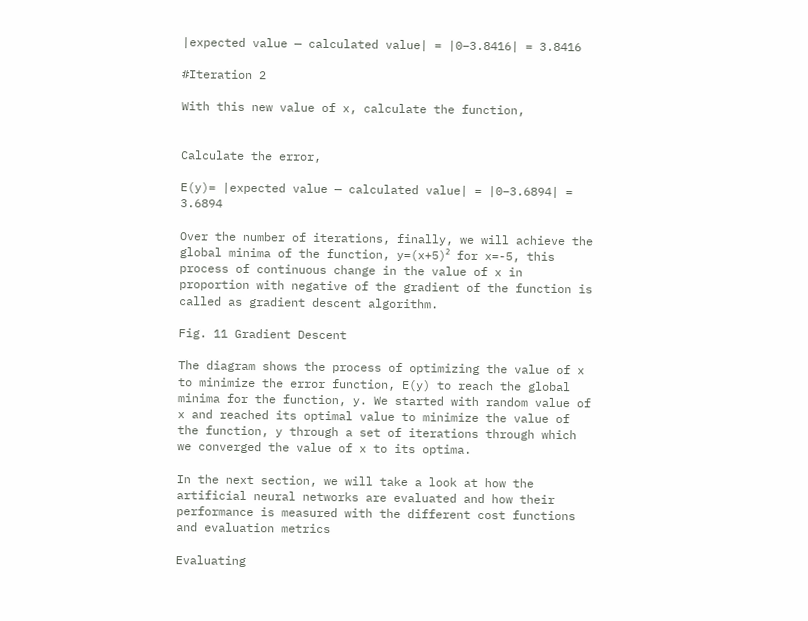|expected value — calculated value| = |0–3.8416| = 3.8416

#Iteration 2

With this new value of x, calculate the function,


Calculate the error,

E(y)= |expected value — calculated value| = |0–3.6894| = 3.6894

Over the number of iterations, finally, we will achieve the global minima of the function, y=(x+5)² for x=-5, this process of continuous change in the value of x in proportion with negative of the gradient of the function is called as gradient descent algorithm.

Fig. 11 Gradient Descent

The diagram shows the process of optimizing the value of x to minimize the error function, E(y) to reach the global minima for the function, y. We started with random value of x and reached its optimal value to minimize the value of the function, y through a set of iterations through which we converged the value of x to its optima.

In the next section, we will take a look at how the artificial neural networks are evaluated and how their performance is measured with the different cost functions and evaluation metrics

Evaluating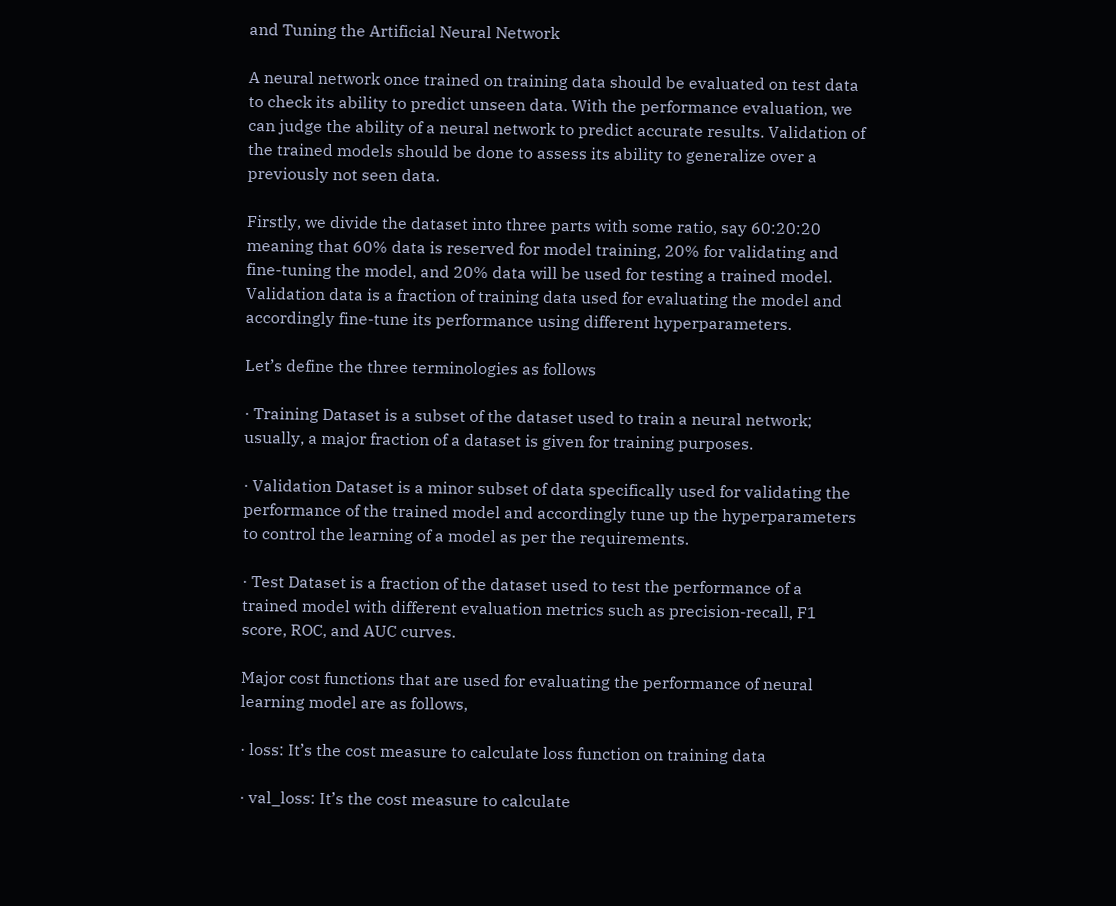and Tuning the Artificial Neural Network

A neural network once trained on training data should be evaluated on test data to check its ability to predict unseen data. With the performance evaluation, we can judge the ability of a neural network to predict accurate results. Validation of the trained models should be done to assess its ability to generalize over a previously not seen data.

Firstly, we divide the dataset into three parts with some ratio, say 60:20:20 meaning that 60% data is reserved for model training, 20% for validating and fine-tuning the model, and 20% data will be used for testing a trained model. Validation data is a fraction of training data used for evaluating the model and accordingly fine-tune its performance using different hyperparameters.

Let’s define the three terminologies as follows

· Training Dataset is a subset of the dataset used to train a neural network; usually, a major fraction of a dataset is given for training purposes.

· Validation Dataset is a minor subset of data specifically used for validating the performance of the trained model and accordingly tune up the hyperparameters to control the learning of a model as per the requirements.

· Test Dataset is a fraction of the dataset used to test the performance of a trained model with different evaluation metrics such as precision-recall, F1 score, ROC, and AUC curves.

Major cost functions that are used for evaluating the performance of neural learning model are as follows,

· loss: It’s the cost measure to calculate loss function on training data

· val_loss: It’s the cost measure to calculate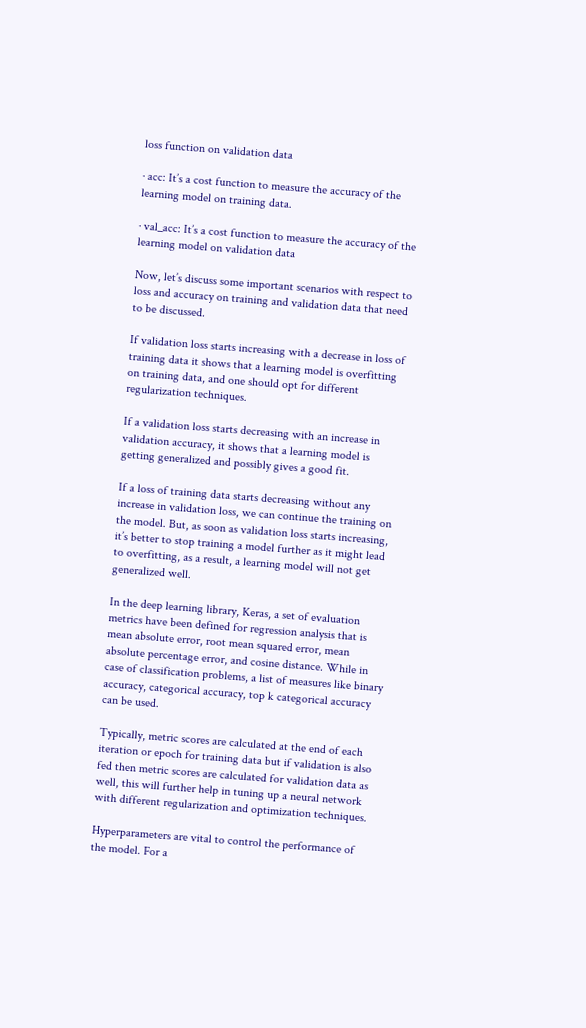loss function on validation data

· acc: It’s a cost function to measure the accuracy of the learning model on training data.

· val_acc: It’s a cost function to measure the accuracy of the learning model on validation data

Now, let’s discuss some important scenarios with respect to loss and accuracy on training and validation data that need to be discussed.

If validation loss starts increasing with a decrease in loss of training data it shows that a learning model is overfitting on training data, and one should opt for different regularization techniques.

If a validation loss starts decreasing with an increase in validation accuracy, it shows that a learning model is getting generalized and possibly gives a good fit.

If a loss of training data starts decreasing without any increase in validation loss, we can continue the training on the model. But, as soon as validation loss starts increasing, it’s better to stop training a model further as it might lead to overfitting, as a result, a learning model will not get generalized well.

In the deep learning library, Keras, a set of evaluation metrics have been defined for regression analysis that is mean absolute error, root mean squared error, mean absolute percentage error, and cosine distance. While in case of classification problems, a list of measures like binary accuracy, categorical accuracy, top k categorical accuracy can be used.

Typically, metric scores are calculated at the end of each iteration or epoch for training data but if validation is also fed then metric scores are calculated for validation data as well, this will further help in tuning up a neural network with different regularization and optimization techniques.

Hyperparameters are vital to control the performance of the model. For a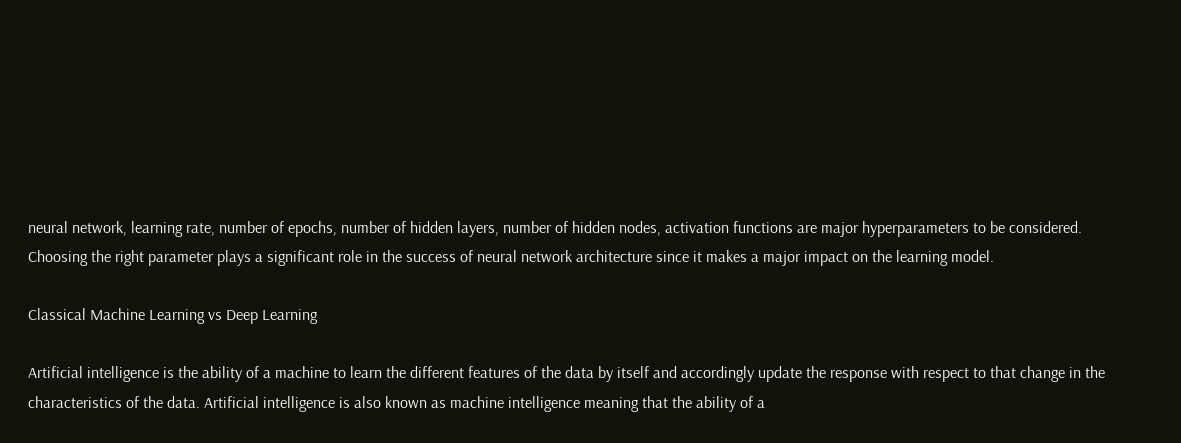neural network, learning rate, number of epochs, number of hidden layers, number of hidden nodes, activation functions are major hyperparameters to be considered. Choosing the right parameter plays a significant role in the success of neural network architecture since it makes a major impact on the learning model.

Classical Machine Learning vs Deep Learning

Artificial intelligence is the ability of a machine to learn the different features of the data by itself and accordingly update the response with respect to that change in the characteristics of the data. Artificial intelligence is also known as machine intelligence meaning that the ability of a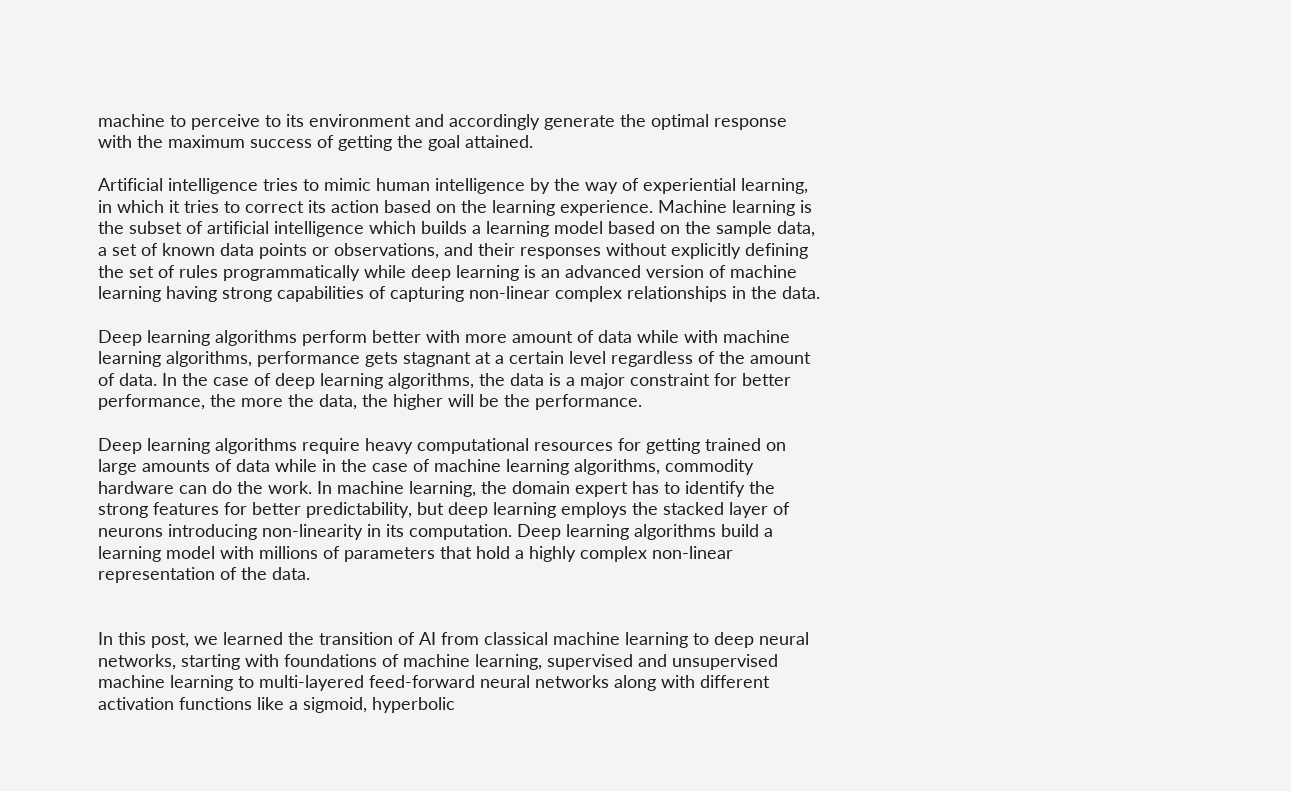machine to perceive to its environment and accordingly generate the optimal response with the maximum success of getting the goal attained.

Artificial intelligence tries to mimic human intelligence by the way of experiential learning, in which it tries to correct its action based on the learning experience. Machine learning is the subset of artificial intelligence which builds a learning model based on the sample data, a set of known data points or observations, and their responses without explicitly defining the set of rules programmatically while deep learning is an advanced version of machine learning having strong capabilities of capturing non-linear complex relationships in the data.

Deep learning algorithms perform better with more amount of data while with machine learning algorithms, performance gets stagnant at a certain level regardless of the amount of data. In the case of deep learning algorithms, the data is a major constraint for better performance, the more the data, the higher will be the performance.

Deep learning algorithms require heavy computational resources for getting trained on large amounts of data while in the case of machine learning algorithms, commodity hardware can do the work. In machine learning, the domain expert has to identify the strong features for better predictability, but deep learning employs the stacked layer of neurons introducing non-linearity in its computation. Deep learning algorithms build a learning model with millions of parameters that hold a highly complex non-linear representation of the data.


In this post, we learned the transition of AI from classical machine learning to deep neural networks, starting with foundations of machine learning, supervised and unsupervised machine learning to multi-layered feed-forward neural networks along with different activation functions like a sigmoid, hyperbolic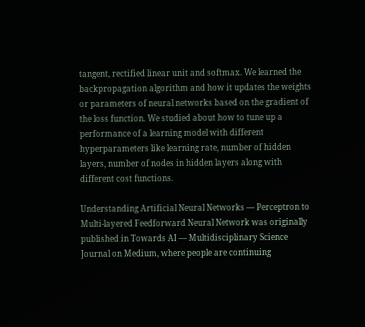tangent, rectified linear unit and softmax. We learned the backpropagation algorithm and how it updates the weights or parameters of neural networks based on the gradient of the loss function. We studied about how to tune up a performance of a learning model with different hyperparameters like learning rate, number of hidden layers, number of nodes in hidden layers along with different cost functions.

Understanding Artificial Neural Networks — Perceptron to Multi-layered Feedforward Neural Network was originally published in Towards AI — Multidisciplinary Science Journal on Medium, where people are continuing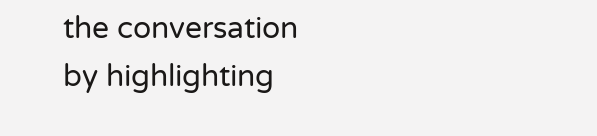the conversation by highlighting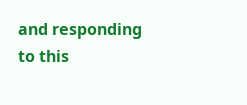and responding to this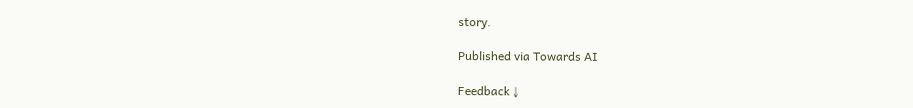story.

Published via Towards AI

Feedback ↓